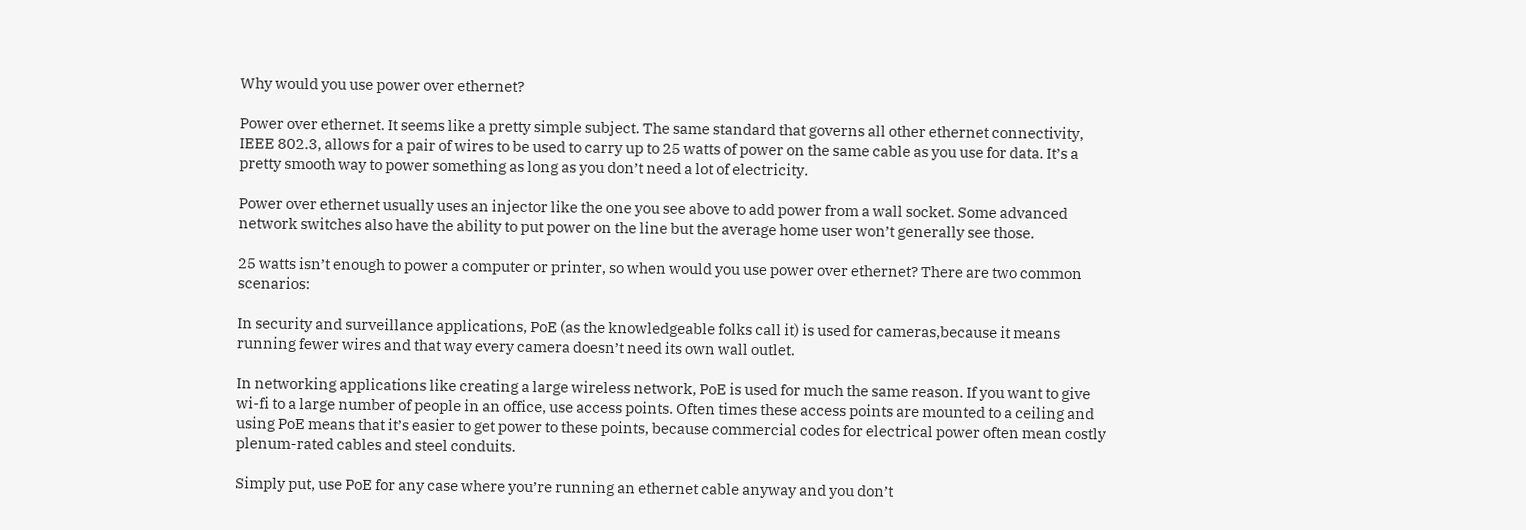Why would you use power over ethernet?

Power over ethernet. It seems like a pretty simple subject. The same standard that governs all other ethernet connectivity, IEEE 802.3, allows for a pair of wires to be used to carry up to 25 watts of power on the same cable as you use for data. It’s a pretty smooth way to power something as long as you don’t need a lot of electricity.

Power over ethernet usually uses an injector like the one you see above to add power from a wall socket. Some advanced network switches also have the ability to put power on the line but the average home user won’t generally see those.

25 watts isn’t enough to power a computer or printer, so when would you use power over ethernet? There are two common scenarios:

In security and surveillance applications, PoE (as the knowledgeable folks call it) is used for cameras,because it means running fewer wires and that way every camera doesn’t need its own wall outlet.

In networking applications like creating a large wireless network, PoE is used for much the same reason. If you want to give wi-fi to a large number of people in an office, use access points. Often times these access points are mounted to a ceiling and using PoE means that it’s easier to get power to these points, because commercial codes for electrical power often mean costly plenum-rated cables and steel conduits.

Simply put, use PoE for any case where you’re running an ethernet cable anyway and you don’t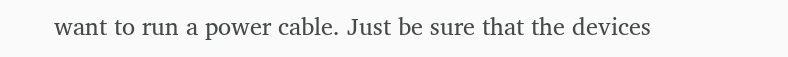want to run a power cable. Just be sure that the devices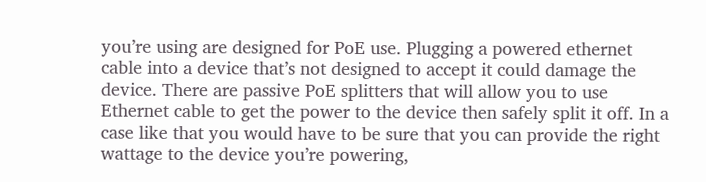you’re using are designed for PoE use. Plugging a powered ethernet cable into a device that’s not designed to accept it could damage the device. There are passive PoE splitters that will allow you to use Ethernet cable to get the power to the device then safely split it off. In a case like that you would have to be sure that you can provide the right wattage to the device you’re powering,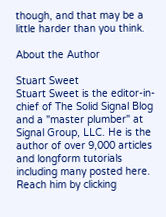though, and that may be a little harder than you think.

About the Author

Stuart Sweet
Stuart Sweet is the editor-in-chief of The Solid Signal Blog and a "master plumber" at Signal Group, LLC. He is the author of over 9,000 articles and longform tutorials including many posted here. Reach him by clicking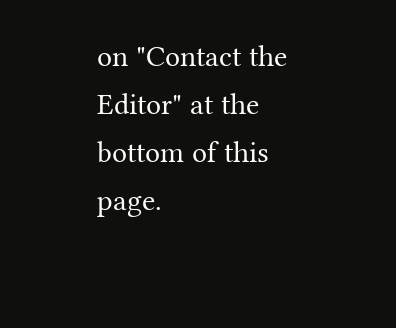on "Contact the Editor" at the bottom of this page.